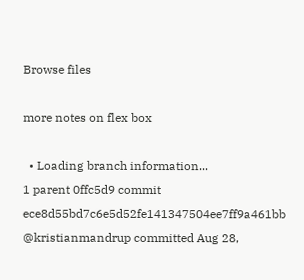Browse files

more notes on flex box

  • Loading branch information...
1 parent 0ffc5d9 commit ece8d55bd7c6e5d52fe141347504ee7ff9a461bb @kristianmandrup committed Aug 28,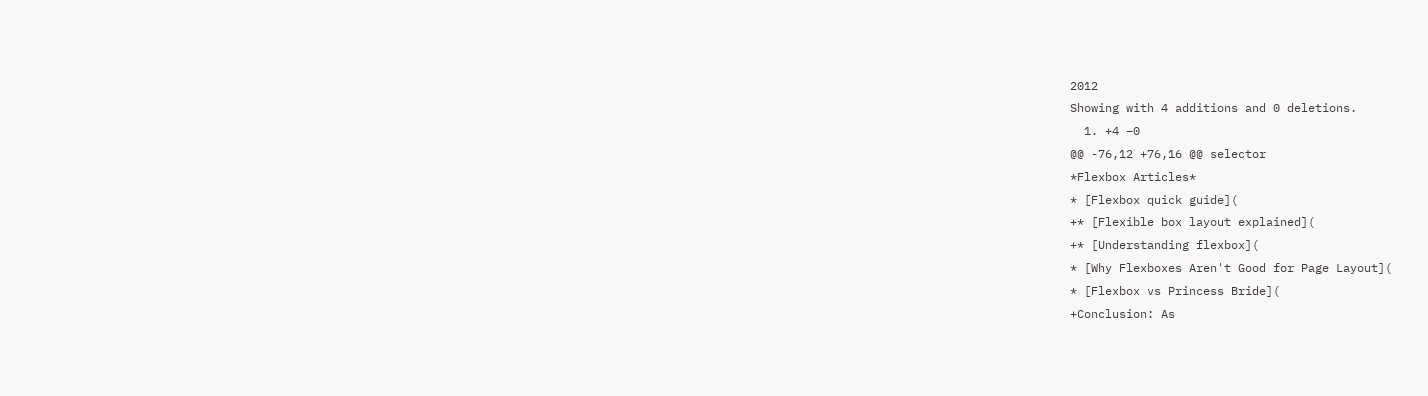2012
Showing with 4 additions and 0 deletions.
  1. +4 −0
@@ -76,12 +76,16 @@ selector
*Flexbox Articles*
* [Flexbox quick guide](
+* [Flexible box layout explained](
+* [Understanding flexbox](
* [Why Flexboxes Aren't Good for Page Layout](
* [Flexbox vs Princess Bride](
+Conclusion: As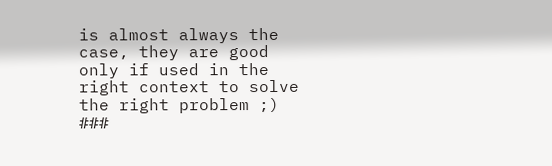is almost always the case, they are good only if used in the right context to solve the right problem ;)
###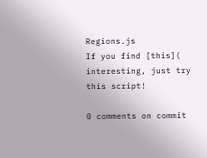Regions.js
If you find [this]( interesting, just try this script!

0 comments on commit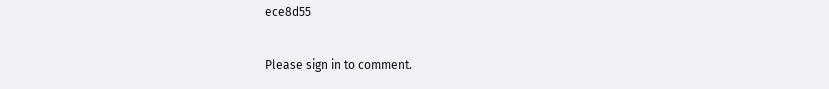ece8d55

Please sign in to comment.